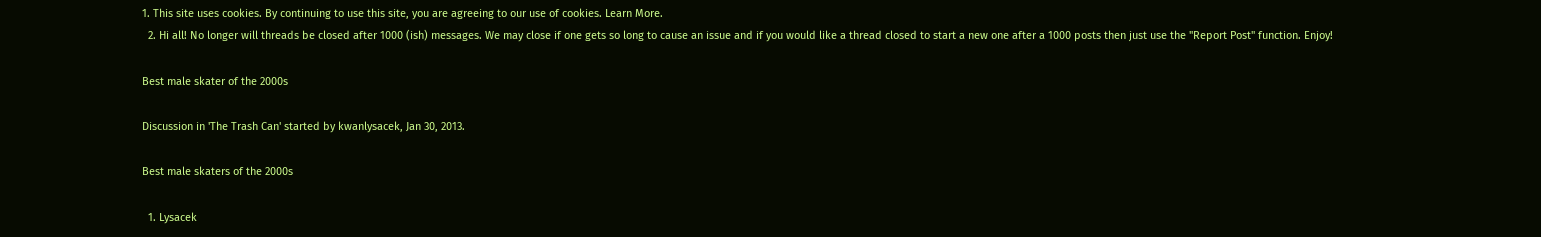1. This site uses cookies. By continuing to use this site, you are agreeing to our use of cookies. Learn More.
  2. Hi all! No longer will threads be closed after 1000 (ish) messages. We may close if one gets so long to cause an issue and if you would like a thread closed to start a new one after a 1000 posts then just use the "Report Post" function. Enjoy!

Best male skater of the 2000s

Discussion in 'The Trash Can' started by kwanlysacek, Jan 30, 2013.

Best male skaters of the 2000s

  1. Lysacek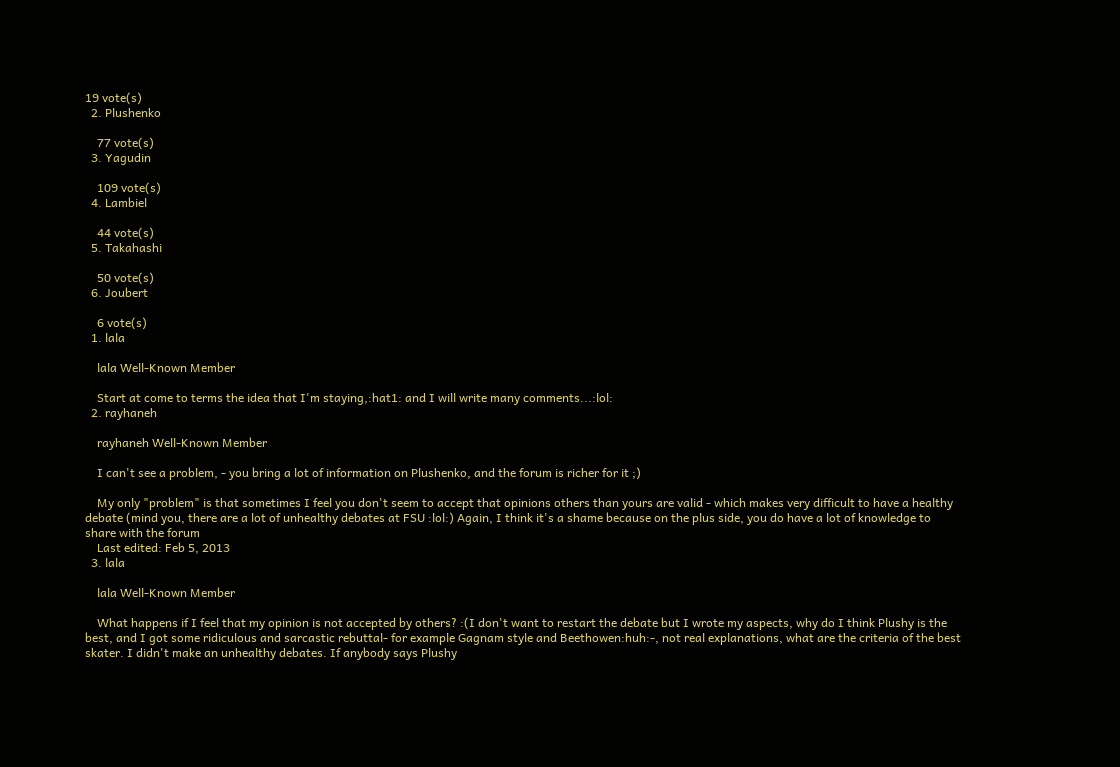19 vote(s)
  2. Plushenko

    77 vote(s)
  3. Yagudin

    109 vote(s)
  4. Lambiel

    44 vote(s)
  5. Takahashi

    50 vote(s)
  6. Joubert

    6 vote(s)
  1. lala

    lala Well-Known Member

    Start at come to terms the idea that I'm staying,:hat1: and I will write many comments...:lol:
  2. rayhaneh

    rayhaneh Well-Known Member

    I can't see a problem, - you bring a lot of information on Plushenko, and the forum is richer for it ;)

    My only "problem" is that sometimes I feel you don't seem to accept that opinions others than yours are valid - which makes very difficult to have a healthy debate (mind you, there are a lot of unhealthy debates at FSU :lol:) Again, I think it's a shame because on the plus side, you do have a lot of knowledge to share with the forum
    Last edited: Feb 5, 2013
  3. lala

    lala Well-Known Member

    What happens if I feel that my opinion is not accepted by others? :(I don't want to restart the debate but I wrote my aspects, why do I think Plushy is the best, and I got some ridiculous and sarcastic rebuttal- for example Gagnam style and Beethowen:huh:-, not real explanations, what are the criteria of the best skater. I didn't make an unhealthy debates. If anybody says Plushy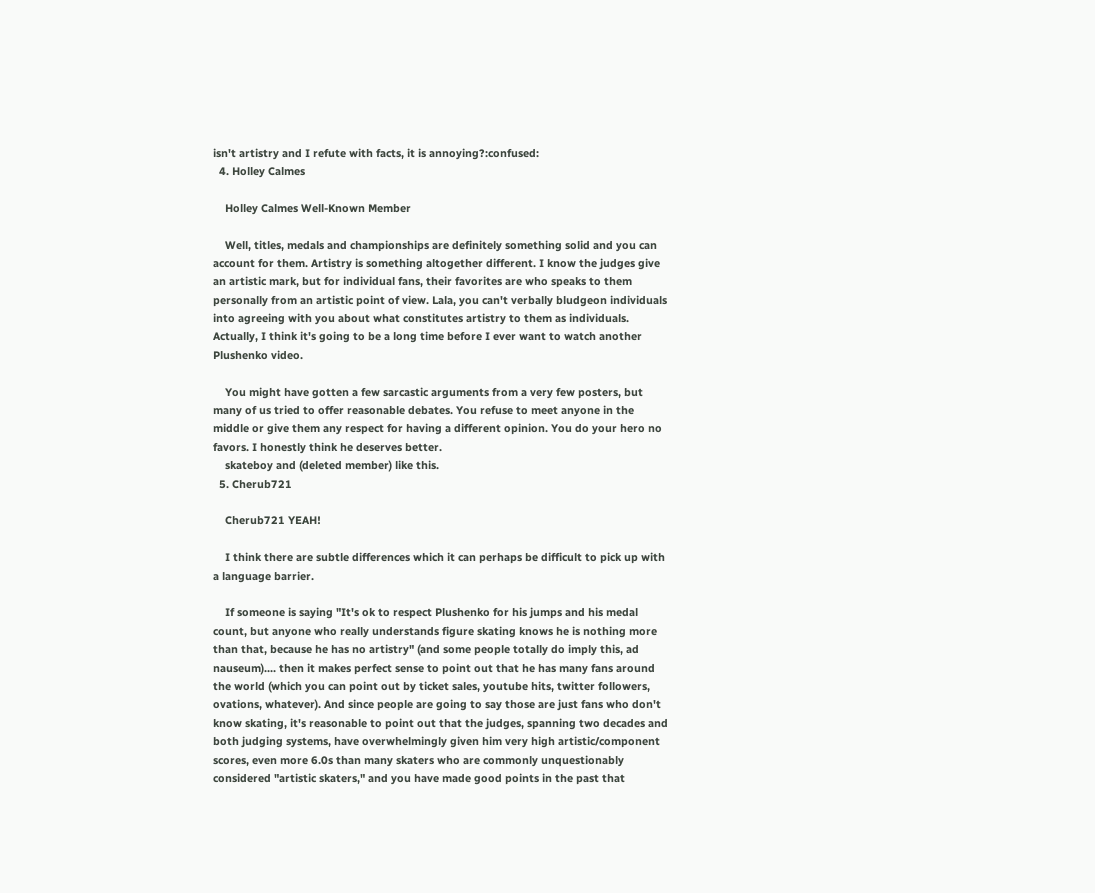isn't artistry and I refute with facts, it is annoying?:confused:
  4. Holley Calmes

    Holley Calmes Well-Known Member

    Well, titles, medals and championships are definitely something solid and you can account for them. Artistry is something altogether different. I know the judges give an artistic mark, but for individual fans, their favorites are who speaks to them personally from an artistic point of view. Lala, you can't verbally bludgeon individuals into agreeing with you about what constitutes artistry to them as individuals. Actually, I think it's going to be a long time before I ever want to watch another Plushenko video.

    You might have gotten a few sarcastic arguments from a very few posters, but many of us tried to offer reasonable debates. You refuse to meet anyone in the middle or give them any respect for having a different opinion. You do your hero no favors. I honestly think he deserves better.
    skateboy and (deleted member) like this.
  5. Cherub721

    Cherub721 YEAH!

    I think there are subtle differences which it can perhaps be difficult to pick up with a language barrier.

    If someone is saying "It's ok to respect Plushenko for his jumps and his medal count, but anyone who really understands figure skating knows he is nothing more than that, because he has no artistry" (and some people totally do imply this, ad nauseum).... then it makes perfect sense to point out that he has many fans around the world (which you can point out by ticket sales, youtube hits, twitter followers, ovations, whatever). And since people are going to say those are just fans who don't know skating, it's reasonable to point out that the judges, spanning two decades and both judging systems, have overwhelmingly given him very high artistic/component scores, even more 6.0s than many skaters who are commonly unquestionably considered "artistic skaters," and you have made good points in the past that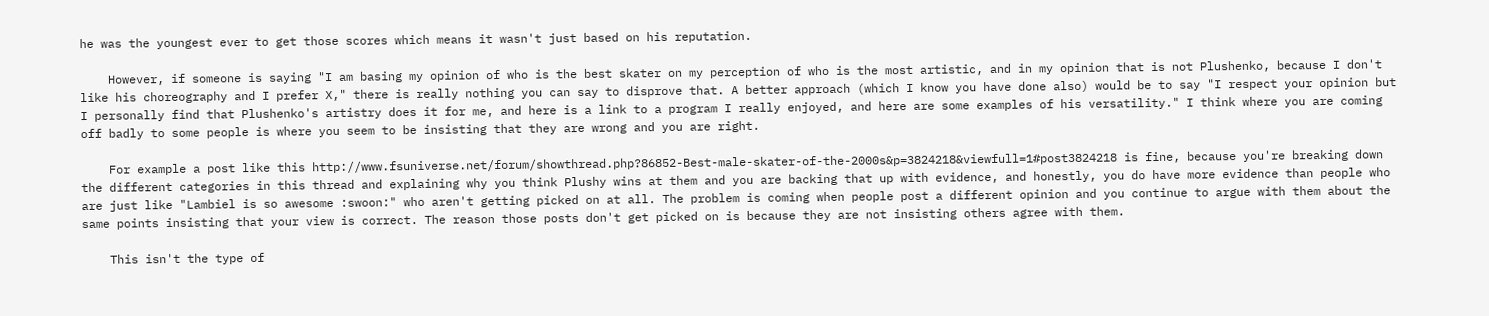he was the youngest ever to get those scores which means it wasn't just based on his reputation.

    However, if someone is saying "I am basing my opinion of who is the best skater on my perception of who is the most artistic, and in my opinion that is not Plushenko, because I don't like his choreography and I prefer X," there is really nothing you can say to disprove that. A better approach (which I know you have done also) would be to say "I respect your opinion but I personally find that Plushenko's artistry does it for me, and here is a link to a program I really enjoyed, and here are some examples of his versatility." I think where you are coming off badly to some people is where you seem to be insisting that they are wrong and you are right.

    For example a post like this http://www.fsuniverse.net/forum/showthread.php?86852-Best-male-skater-of-the-2000s&p=3824218&viewfull=1#post3824218 is fine, because you're breaking down the different categories in this thread and explaining why you think Plushy wins at them and you are backing that up with evidence, and honestly, you do have more evidence than people who are just like "Lambiel is so awesome :swoon:" who aren't getting picked on at all. The problem is coming when people post a different opinion and you continue to argue with them about the same points insisting that your view is correct. The reason those posts don't get picked on is because they are not insisting others agree with them.

    This isn't the type of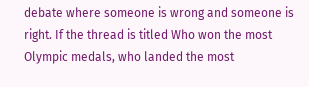debate where someone is wrong and someone is right. If the thread is titled Who won the most Olympic medals, who landed the most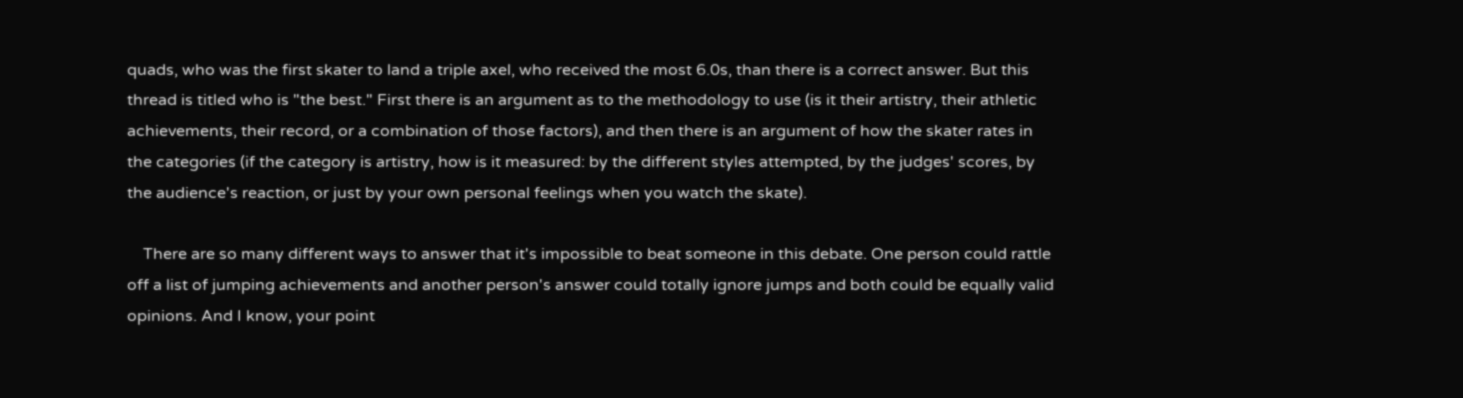quads, who was the first skater to land a triple axel, who received the most 6.0s, than there is a correct answer. But this thread is titled who is "the best." First there is an argument as to the methodology to use (is it their artistry, their athletic achievements, their record, or a combination of those factors), and then there is an argument of how the skater rates in the categories (if the category is artistry, how is it measured: by the different styles attempted, by the judges' scores, by the audience's reaction, or just by your own personal feelings when you watch the skate).

    There are so many different ways to answer that it's impossible to beat someone in this debate. One person could rattle off a list of jumping achievements and another person's answer could totally ignore jumps and both could be equally valid opinions. And I know, your point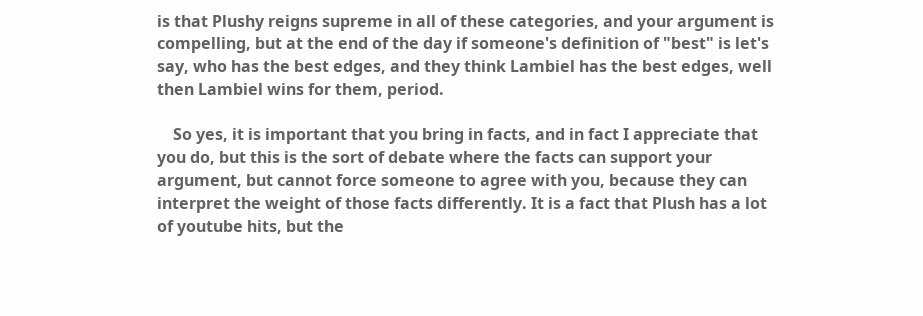is that Plushy reigns supreme in all of these categories, and your argument is compelling, but at the end of the day if someone's definition of "best" is let's say, who has the best edges, and they think Lambiel has the best edges, well then Lambiel wins for them, period.

    So yes, it is important that you bring in facts, and in fact I appreciate that you do, but this is the sort of debate where the facts can support your argument, but cannot force someone to agree with you, because they can interpret the weight of those facts differently. It is a fact that Plush has a lot of youtube hits, but the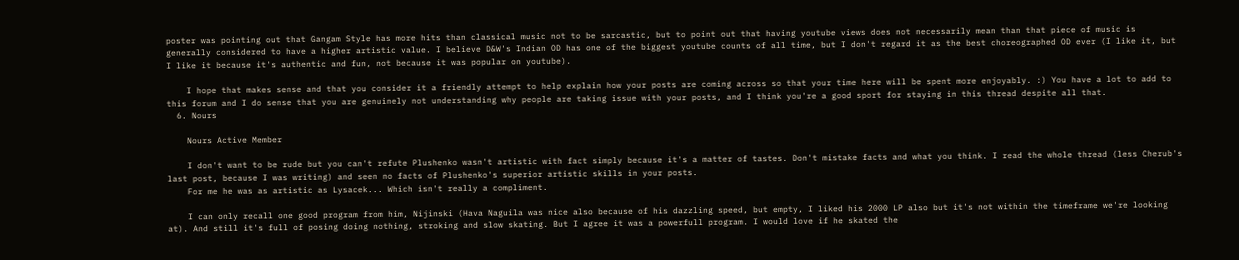poster was pointing out that Gangam Style has more hits than classical music not to be sarcastic, but to point out that having youtube views does not necessarily mean than that piece of music is generally considered to have a higher artistic value. I believe D&W's Indian OD has one of the biggest youtube counts of all time, but I don't regard it as the best choreographed OD ever (I like it, but I like it because it's authentic and fun, not because it was popular on youtube).

    I hope that makes sense and that you consider it a friendly attempt to help explain how your posts are coming across so that your time here will be spent more enjoyably. :) You have a lot to add to this forum and I do sense that you are genuinely not understanding why people are taking issue with your posts, and I think you're a good sport for staying in this thread despite all that.
  6. Nours

    Nours Active Member

    I don't want to be rude but you can't refute Plushenko wasn't artistic with fact simply because it's a matter of tastes. Don't mistake facts and what you think. I read the whole thread (less Cherub's last post, because I was writing) and seen no facts of Plushenko's superior artistic skills in your posts.
    For me he was as artistic as Lysacek... Which isn't really a compliment.

    I can only recall one good program from him, Nijinski (Hava Naguila was nice also because of his dazzling speed, but empty, I liked his 2000 LP also but it's not within the timeframe we're looking at). And still it's full of posing doing nothing, stroking and slow skating. But I agree it was a powerfull program. I would love if he skated the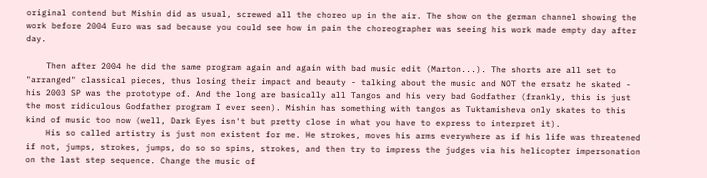original contend but Mishin did as usual, screwed all the choreo up in the air. The show on the german channel showing the work before 2004 Euro was sad because you could see how in pain the choreographer was seeing his work made empty day after day.

    Then after 2004 he did the same program again and again with bad music edit (Marton...). The shorts are all set to "arranged" classical pieces, thus losing their impact and beauty - talking about the music and NOT the ersatz he skated - his 2003 SP was the prototype of. And the long are basically all Tangos and his very bad Godfather (frankly, this is just the most ridiculous Godfather program I ever seen). Mishin has something with tangos as Tuktamisheva only skates to this kind of music too now (well, Dark Eyes isn't but pretty close in what you have to express to interpret it).
    His so called artistry is just non existent for me. He strokes, moves his arms everywhere as if his life was threatened if not, jumps, strokes, jumps, do so so spins, strokes, and then try to impress the judges via his helicopter impersonation on the last step sequence. Change the music of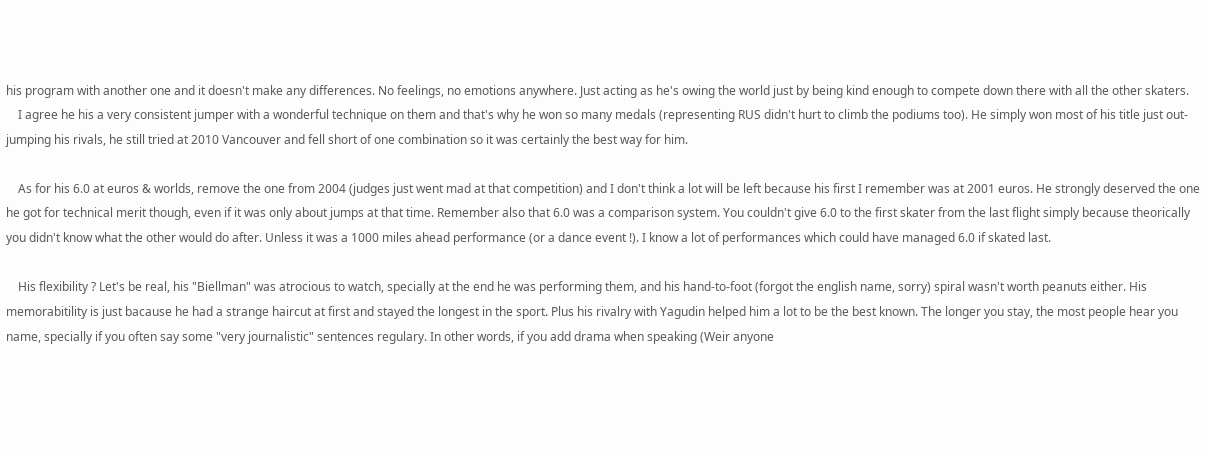his program with another one and it doesn't make any differences. No feelings, no emotions anywhere. Just acting as he's owing the world just by being kind enough to compete down there with all the other skaters.
    I agree he his a very consistent jumper with a wonderful technique on them and that's why he won so many medals (representing RUS didn't hurt to climb the podiums too). He simply won most of his title just out-jumping his rivals, he still tried at 2010 Vancouver and fell short of one combination so it was certainly the best way for him.

    As for his 6.0 at euros & worlds, remove the one from 2004 (judges just went mad at that competition) and I don't think a lot will be left because his first I remember was at 2001 euros. He strongly deserved the one he got for technical merit though, even if it was only about jumps at that time. Remember also that 6.0 was a comparison system. You couldn't give 6.0 to the first skater from the last flight simply because theorically you didn't know what the other would do after. Unless it was a 1000 miles ahead performance (or a dance event !). I know a lot of performances which could have managed 6.0 if skated last.

    His flexibility ? Let's be real, his "Biellman" was atrocious to watch, specially at the end he was performing them, and his hand-to-foot (forgot the english name, sorry) spiral wasn't worth peanuts either. His memorabitility is just bacause he had a strange haircut at first and stayed the longest in the sport. Plus his rivalry with Yagudin helped him a lot to be the best known. The longer you stay, the most people hear you name, specially if you often say some "very journalistic" sentences regulary. In other words, if you add drama when speaking (Weir anyone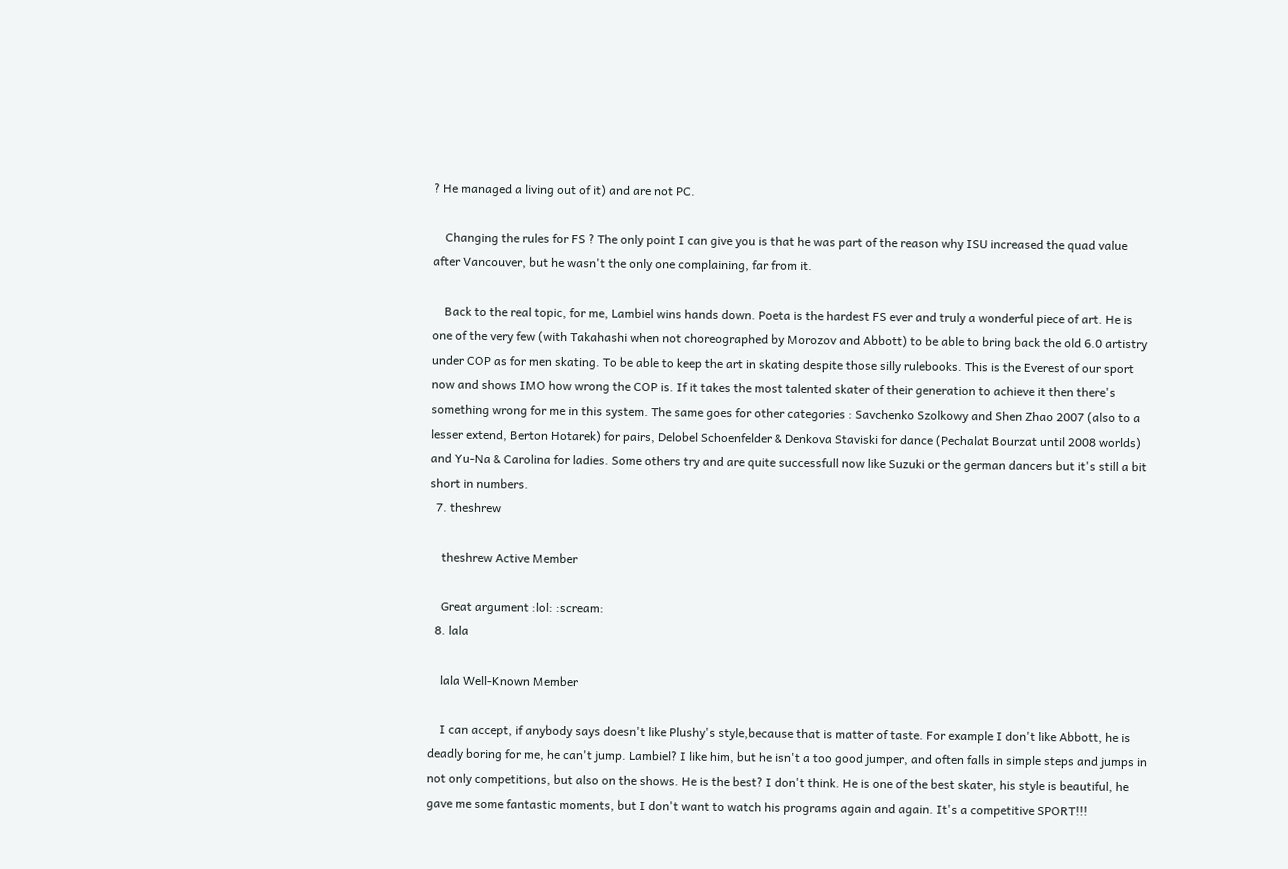? He managed a living out of it) and are not PC.

    Changing the rules for FS ? The only point I can give you is that he was part of the reason why ISU increased the quad value after Vancouver, but he wasn't the only one complaining, far from it.

    Back to the real topic, for me, Lambiel wins hands down. Poeta is the hardest FS ever and truly a wonderful piece of art. He is one of the very few (with Takahashi when not choreographed by Morozov and Abbott) to be able to bring back the old 6.0 artistry under COP as for men skating. To be able to keep the art in skating despite those silly rulebooks. This is the Everest of our sport now and shows IMO how wrong the COP is. If it takes the most talented skater of their generation to achieve it then there's something wrong for me in this system. The same goes for other categories : Savchenko Szolkowy and Shen Zhao 2007 (also to a lesser extend, Berton Hotarek) for pairs, Delobel Schoenfelder & Denkova Staviski for dance (Pechalat Bourzat until 2008 worlds) and Yu-Na & Carolina for ladies. Some others try and are quite successfull now like Suzuki or the german dancers but it's still a bit short in numbers.
  7. theshrew

    theshrew Active Member

    Great argument :lol: :scream:
  8. lala

    lala Well-Known Member

    I can accept, if anybody says doesn't like Plushy's style,because that is matter of taste. For example I don't like Abbott, he is deadly boring for me, he can't jump. Lambiel? I like him, but he isn't a too good jumper, and often falls in simple steps and jumps in not only competitions, but also on the shows. He is the best? I don't think. He is one of the best skater, his style is beautiful, he gave me some fantastic moments, but I don't want to watch his programs again and again. It's a competitive SPORT!!!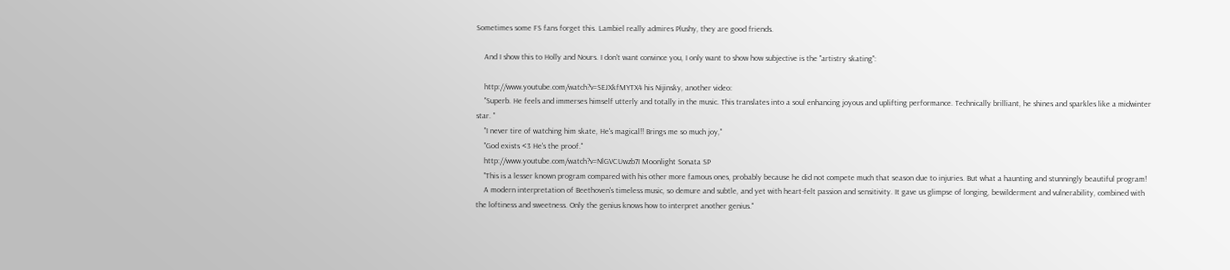Sometimes some FS fans forget this. Lambiel really admires Plushy, they are good friends.

    And I show this to Holly and Nours. I don't want convince you, I only want to show how subjective is the "artistry skating":

    http://www.youtube.com/watch?v=SEJXkfMYTX4 his Nijinsky, another video:
    "Superb. He feels and immerses himself utterly and totally in the music. This translates into a soul enhancing joyous and uplifting performance. Technically brilliant, he shines and sparkles like a midwinter star. "
    "I never tire of watching him skate, He's magical!! Brings me so much joy,"
    "God exists <3 He's the proof."
    http://www.youtube.com/watch?v=NlGVCUwzb7I Moonlight Sonata SP
    "This is a lesser known program compared with his other more famous ones, probably because he did not compete much that season due to injuries. But what a haunting and stunningly beautiful program!
    A modern interpretation of Beethoven's timeless music, so demure and subtle, and yet with heart-felt passion and sensitivity. It gave us glimpse of longing, bewilderment and vulnerability, combined with the loftiness and sweetness. Only the genius knows how to interpret another genius."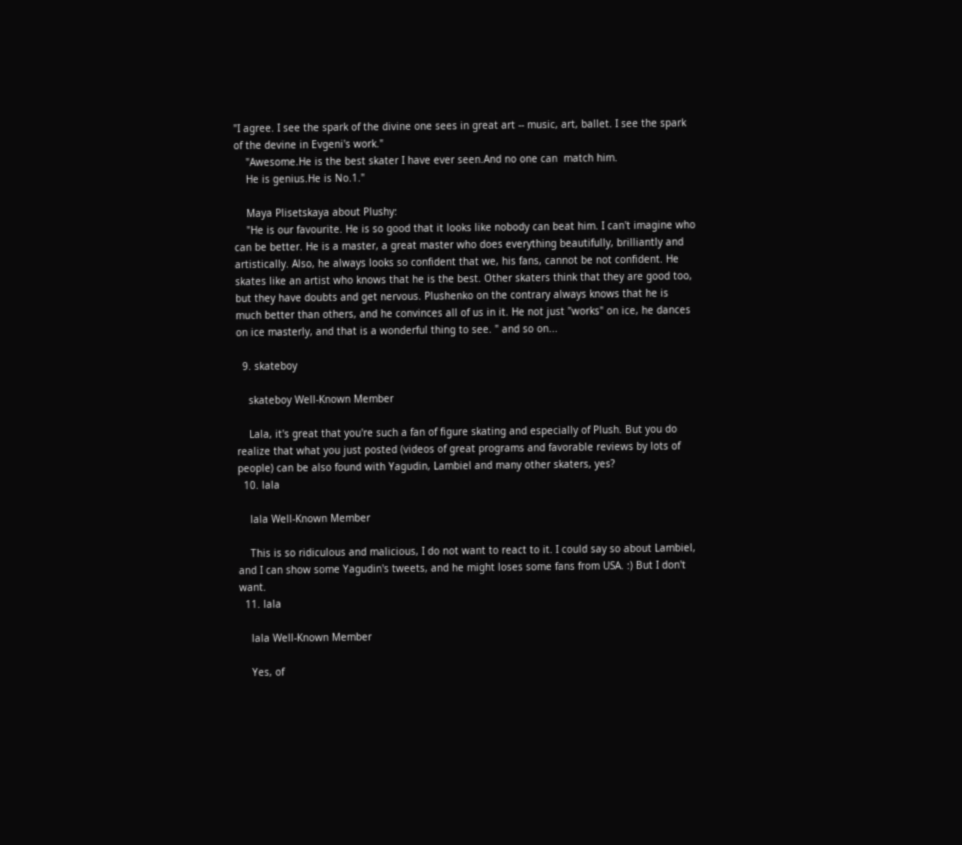"I agree. I see the spark of the divine one sees in great art -- music, art, ballet. I see the spark of the devine in Evgeni's work."
    "Awesome.He is the best skater I have ever seen.And no one can  match him.
    He is genius.He is No.1."

    Maya Plisetskaya about Plushy:
    "He is our favourite. He is so good that it looks like nobody can beat him. I can't imagine who can be better. He is a master, a great master who does everything beautifully, brilliantly and artistically. Also, he always looks so confident that we, his fans, cannot be not confident. He skates like an artist who knows that he is the best. Other skaters think that they are good too, but they have doubts and get nervous. Plushenko on the contrary always knows that he is much better than others, and he convinces all of us in it. He not just "works" on ice, he dances on ice masterly, and that is a wonderful thing to see. " and so on...

  9. skateboy

    skateboy Well-Known Member

    Lala, it's great that you're such a fan of figure skating and especially of Plush. But you do realize that what you just posted (videos of great programs and favorable reviews by lots of people) can be also found with Yagudin, Lambiel and many other skaters, yes?
  10. lala

    lala Well-Known Member

    This is so ridiculous and malicious, I do not want to react to it. I could say so about Lambiel, and I can show some Yagudin's tweets, and he might loses some fans from USA. :) But I don't want.
  11. lala

    lala Well-Known Member

    Yes, of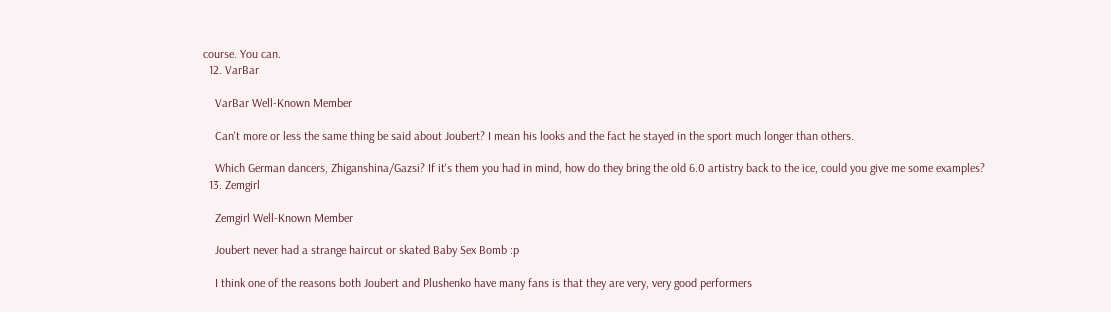course. You can.
  12. VarBar

    VarBar Well-Known Member

    Can't more or less the same thing be said about Joubert? I mean his looks and the fact he stayed in the sport much longer than others.

    Which German dancers, Zhiganshina/Gazsi? If it's them you had in mind, how do they bring the old 6.0 artistry back to the ice, could you give me some examples?
  13. Zemgirl

    Zemgirl Well-Known Member

    Joubert never had a strange haircut or skated Baby Sex Bomb :p

    I think one of the reasons both Joubert and Plushenko have many fans is that they are very, very good performers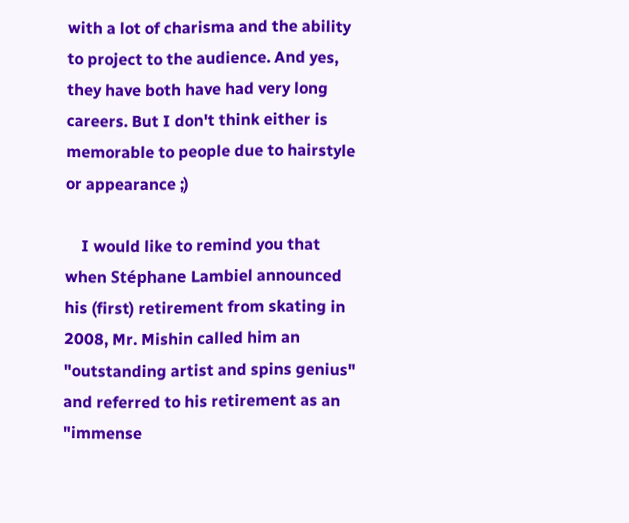with a lot of charisma and the ability to project to the audience. And yes, they have both have had very long careers. But I don't think either is memorable to people due to hairstyle or appearance ;)

    I would like to remind you that when Stéphane Lambiel announced his (first) retirement from skating in 2008, Mr. Mishin called him an "outstanding artist and spins genius" and referred to his retirement as an "immense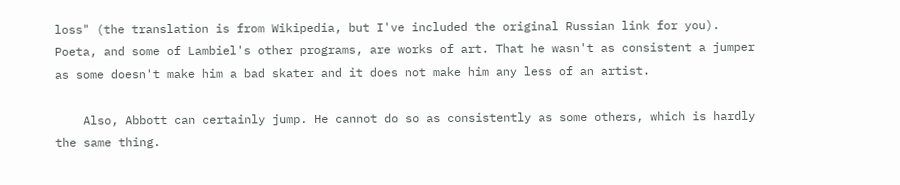loss" (the translation is from Wikipedia, but I've included the original Russian link for you). Poeta, and some of Lambiel's other programs, are works of art. That he wasn't as consistent a jumper as some doesn't make him a bad skater and it does not make him any less of an artist.

    Also, Abbott can certainly jump. He cannot do so as consistently as some others, which is hardly the same thing.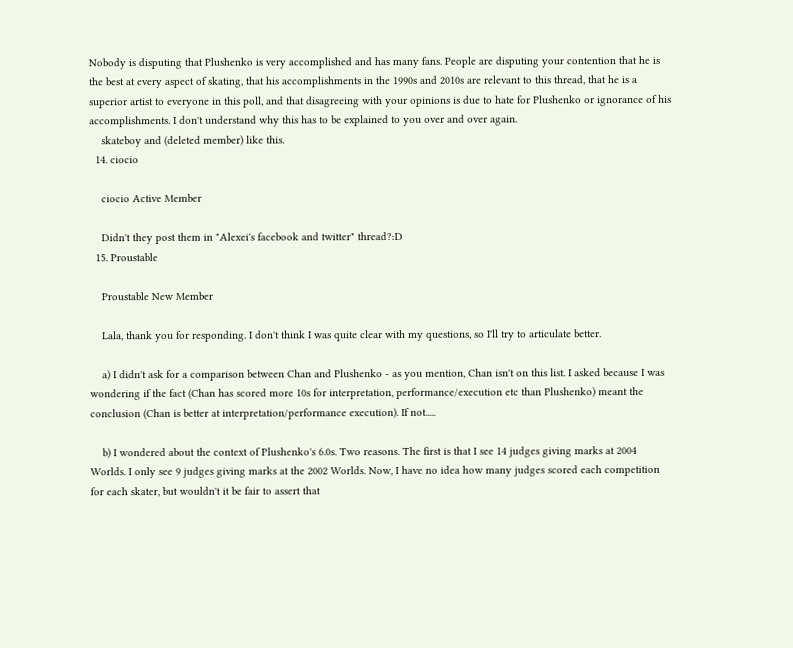Nobody is disputing that Plushenko is very accomplished and has many fans. People are disputing your contention that he is the best at every aspect of skating, that his accomplishments in the 1990s and 2010s are relevant to this thread, that he is a superior artist to everyone in this poll, and that disagreeing with your opinions is due to hate for Plushenko or ignorance of his accomplishments. I don't understand why this has to be explained to you over and over again.
    skateboy and (deleted member) like this.
  14. ciocio

    ciocio Active Member

    Didn't they post them in "Alexei's facebook and twitter" thread?:D
  15. Proustable

    Proustable New Member

    Lala, thank you for responding. I don't think I was quite clear with my questions, so I'll try to articulate better.

    a) I didn't ask for a comparison between Chan and Plushenko - as you mention, Chan isn't on this list. I asked because I was wondering if the fact (Chan has scored more 10s for interpretation, performance/execution etc than Plushenko) meant the conclusion (Chan is better at interpretation/performance execution). If not.....

    b) I wondered about the context of Plushenko's 6.0s. Two reasons. The first is that I see 14 judges giving marks at 2004 Worlds. I only see 9 judges giving marks at the 2002 Worlds. Now, I have no idea how many judges scored each competition for each skater, but wouldn't it be fair to assert that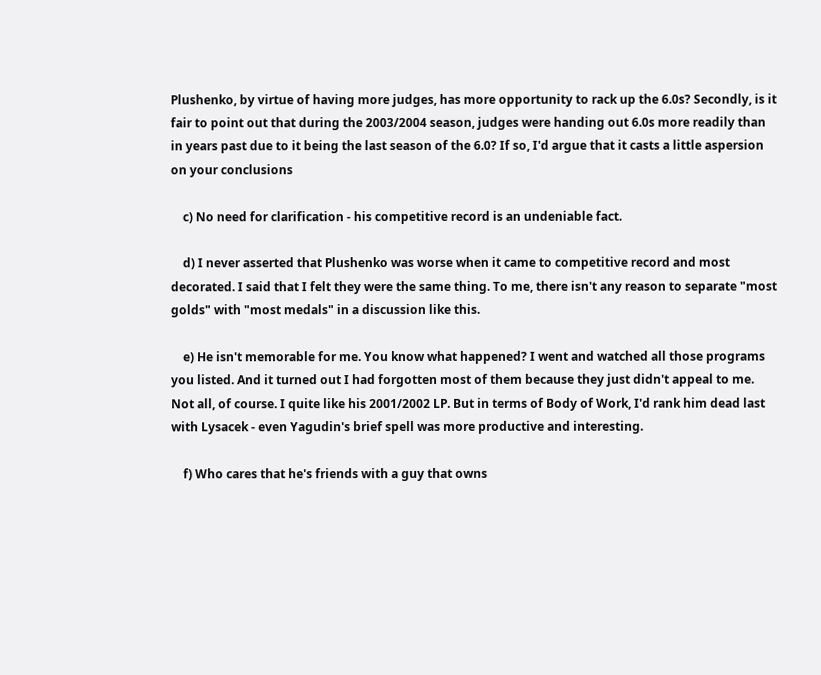Plushenko, by virtue of having more judges, has more opportunity to rack up the 6.0s? Secondly, is it fair to point out that during the 2003/2004 season, judges were handing out 6.0s more readily than in years past due to it being the last season of the 6.0? If so, I'd argue that it casts a little aspersion on your conclusions

    c) No need for clarification - his competitive record is an undeniable fact.

    d) I never asserted that Plushenko was worse when it came to competitive record and most decorated. I said that I felt they were the same thing. To me, there isn't any reason to separate "most golds" with "most medals" in a discussion like this.

    e) He isn't memorable for me. You know what happened? I went and watched all those programs you listed. And it turned out I had forgotten most of them because they just didn't appeal to me. Not all, of course. I quite like his 2001/2002 LP. But in terms of Body of Work, I'd rank him dead last with Lysacek - even Yagudin's brief spell was more productive and interesting.

    f) Who cares that he's friends with a guy that owns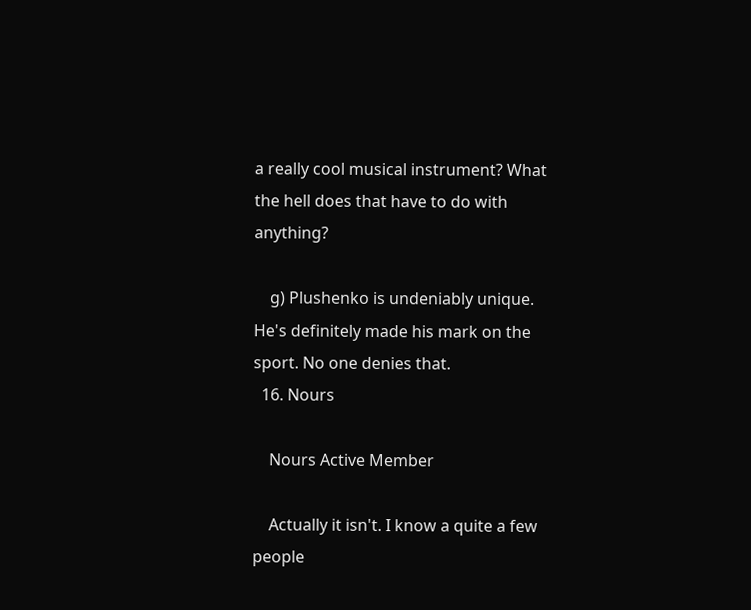a really cool musical instrument? What the hell does that have to do with anything?

    g) Plushenko is undeniably unique. He's definitely made his mark on the sport. No one denies that.
  16. Nours

    Nours Active Member

    Actually it isn't. I know a quite a few people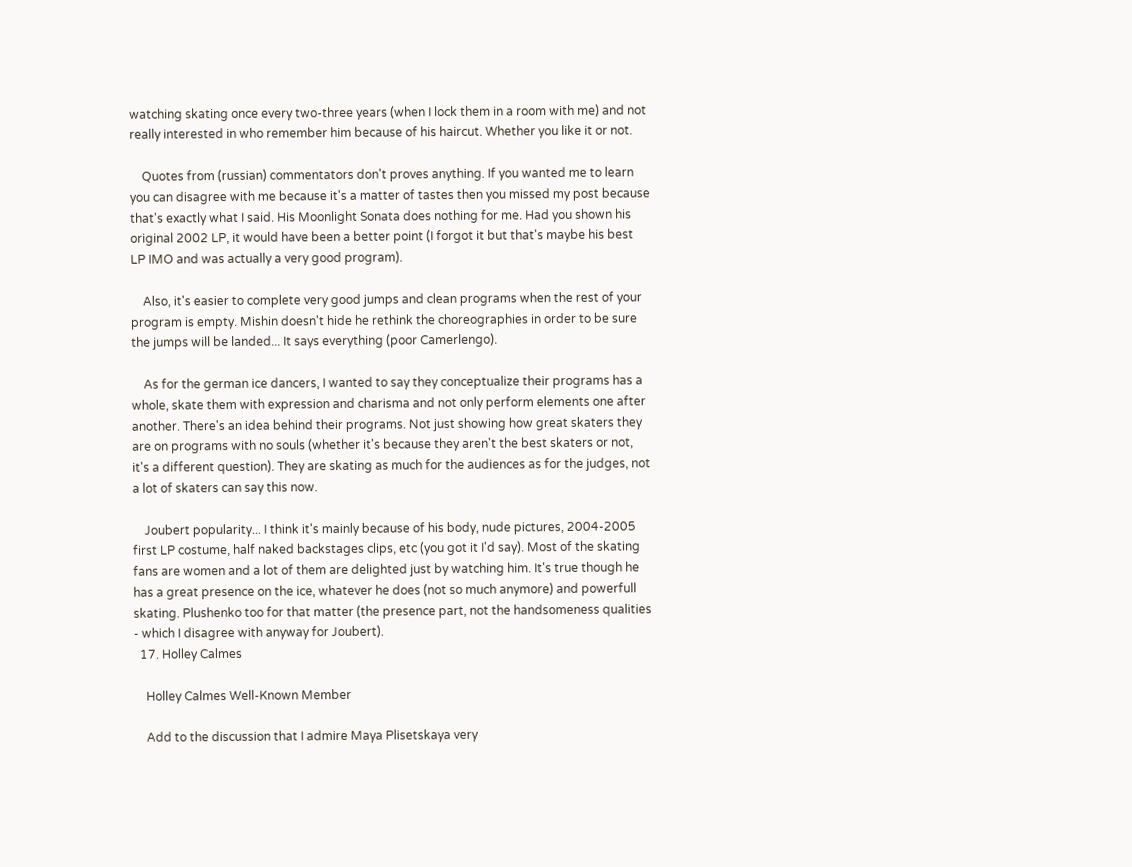watching skating once every two-three years (when I lock them in a room with me) and not really interested in who remember him because of his haircut. Whether you like it or not.

    Quotes from (russian) commentators don't proves anything. If you wanted me to learn you can disagree with me because it's a matter of tastes then you missed my post because that's exactly what I said. His Moonlight Sonata does nothing for me. Had you shown his original 2002 LP, it would have been a better point (I forgot it but that's maybe his best LP IMO and was actually a very good program).

    Also, it's easier to complete very good jumps and clean programs when the rest of your program is empty. Mishin doesn't hide he rethink the choreographies in order to be sure the jumps will be landed... It says everything (poor Camerlengo).

    As for the german ice dancers, I wanted to say they conceptualize their programs has a whole, skate them with expression and charisma and not only perform elements one after another. There's an idea behind their programs. Not just showing how great skaters they are on programs with no souls (whether it's because they aren't the best skaters or not, it's a different question). They are skating as much for the audiences as for the judges, not a lot of skaters can say this now.

    Joubert popularity... I think it's mainly because of his body, nude pictures, 2004-2005 first LP costume, half naked backstages clips, etc (you got it I'd say). Most of the skating fans are women and a lot of them are delighted just by watching him. It's true though he has a great presence on the ice, whatever he does (not so much anymore) and powerfull skating. Plushenko too for that matter (the presence part, not the handsomeness qualities - which I disagree with anyway for Joubert).
  17. Holley Calmes

    Holley Calmes Well-Known Member

    Add to the discussion that I admire Maya Plisetskaya very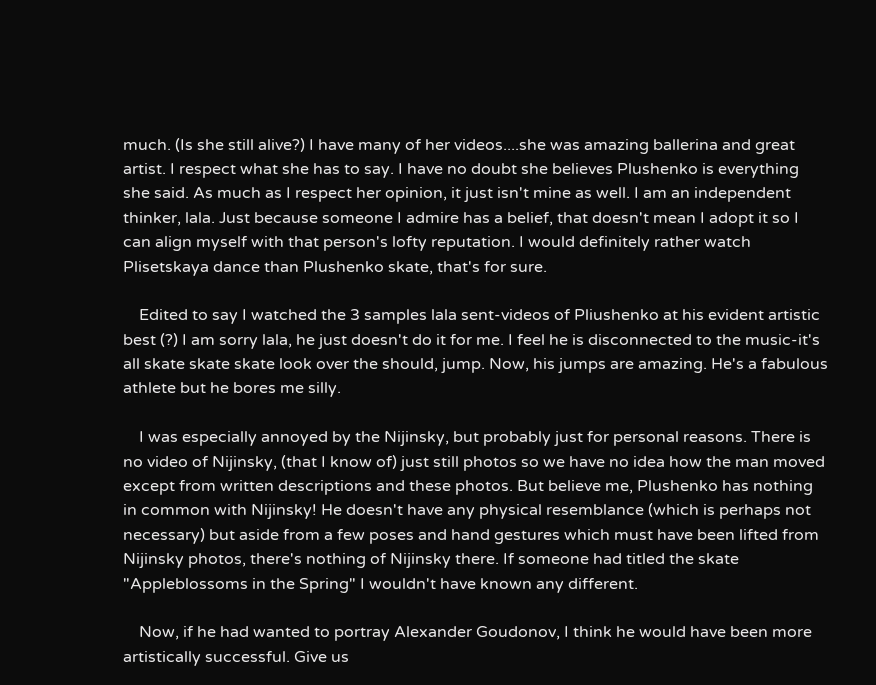much. (Is she still alive?) I have many of her videos....she was amazing ballerina and great artist. I respect what she has to say. I have no doubt she believes Plushenko is everything she said. As much as I respect her opinion, it just isn't mine as well. I am an independent thinker, lala. Just because someone I admire has a belief, that doesn't mean I adopt it so I can align myself with that person's lofty reputation. I would definitely rather watch Plisetskaya dance than Plushenko skate, that's for sure.

    Edited to say I watched the 3 samples lala sent-videos of Pliushenko at his evident artistic best (?) I am sorry lala, he just doesn't do it for me. I feel he is disconnected to the music-it's all skate skate skate look over the should, jump. Now, his jumps are amazing. He's a fabulous athlete but he bores me silly.

    I was especially annoyed by the Nijinsky, but probably just for personal reasons. There is no video of Nijinsky, (that I know of) just still photos so we have no idea how the man moved except from written descriptions and these photos. But believe me, Plushenko has nothing in common with Nijinsky! He doesn't have any physical resemblance (which is perhaps not necessary) but aside from a few poses and hand gestures which must have been lifted from Nijinsky photos, there's nothing of Nijinsky there. If someone had titled the skate "Appleblossoms in the Spring" I wouldn't have known any different.

    Now, if he had wanted to portray Alexander Goudonov, I think he would have been more artistically successful. Give us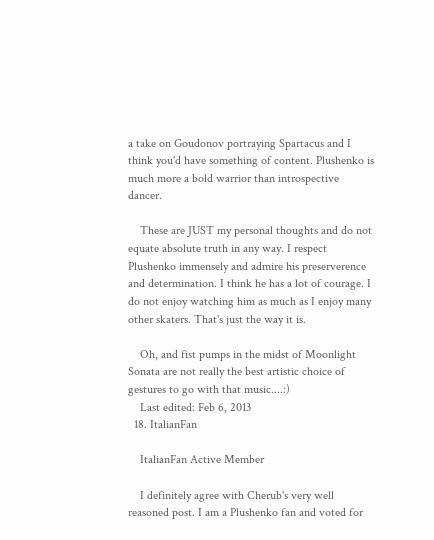a take on Goudonov portraying Spartacus and I think you'd have something of content. Plushenko is much more a bold warrior than introspective dancer.

    These are JUST my personal thoughts and do not equate absolute truth in any way. I respect Plushenko immensely and admire his preserverence and determination. I think he has a lot of courage. I do not enjoy watching him as much as I enjoy many other skaters. That's just the way it is.

    Oh, and fist pumps in the midst of Moonlight Sonata are not really the best artistic choice of gestures to go with that music....:)
    Last edited: Feb 6, 2013
  18. ItalianFan

    ItalianFan Active Member

    I definitely agree with Cherub's very well reasoned post. I am a Plushenko fan and voted for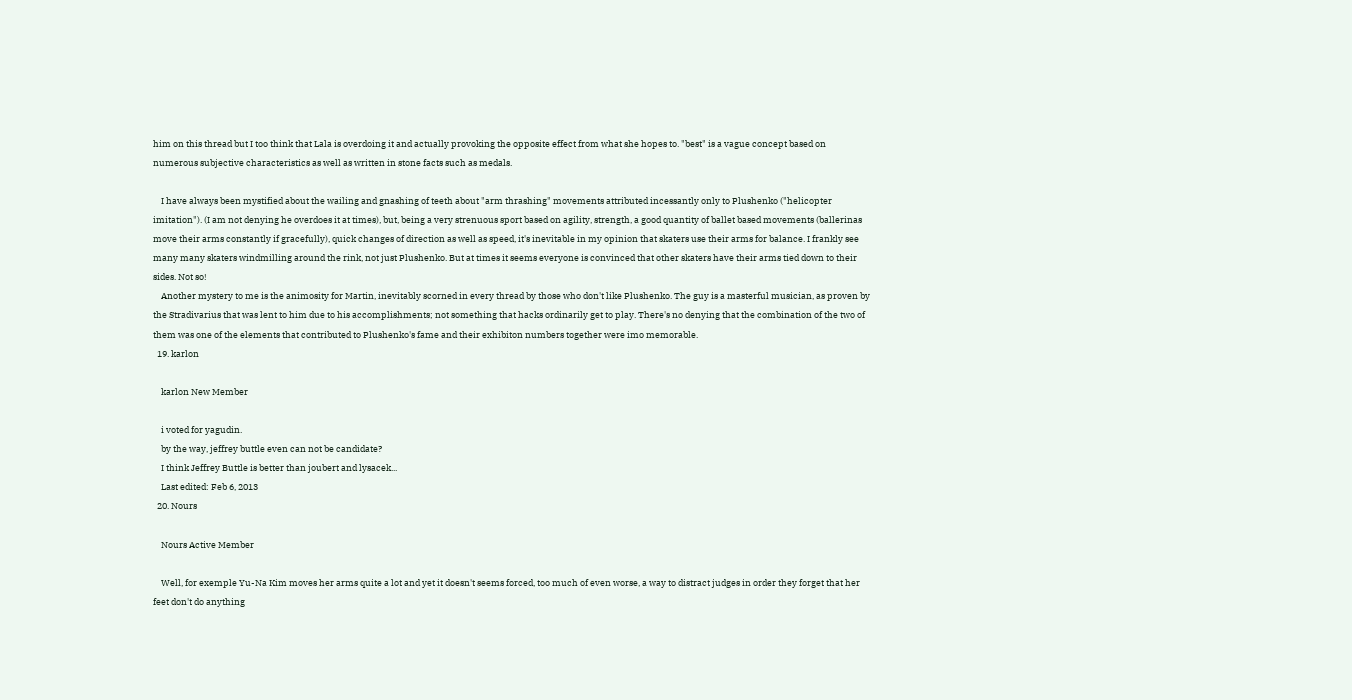him on this thread but I too think that Lala is overdoing it and actually provoking the opposite effect from what she hopes to. "best" is a vague concept based on numerous subjective characteristics as well as written in stone facts such as medals.

    I have always been mystified about the wailing and gnashing of teeth about "arm thrashing" movements attributed incessantly only to Plushenko ("helicopter imitation"). (I am not denying he overdoes it at times), but, being a very strenuous sport based on agility, strength, a good quantity of ballet based movements (ballerinas move their arms constantly if gracefully), quick changes of direction as well as speed, it's inevitable in my opinion that skaters use their arms for balance. I frankly see many many skaters windmilling around the rink, not just Plushenko. But at times it seems everyone is convinced that other skaters have their arms tied down to their sides. Not so!
    Another mystery to me is the animosity for Martin, inevitably scorned in every thread by those who don't like Plushenko. The guy is a masterful musician, as proven by the Stradivarius that was lent to him due to his accomplishments; not something that hacks ordinarily get to play. There's no denying that the combination of the two of them was one of the elements that contributed to Plushenko's fame and their exhibiton numbers together were imo memorable.
  19. karlon

    karlon New Member

    i voted for yagudin.
    by the way, jeffrey buttle even can not be candidate?
    I think Jeffrey Buttle is better than joubert and lysacek...
    Last edited: Feb 6, 2013
  20. Nours

    Nours Active Member

    Well, for exemple Yu-Na Kim moves her arms quite a lot and yet it doesn't seems forced, too much of even worse, a way to distract judges in order they forget that her feet don't do anything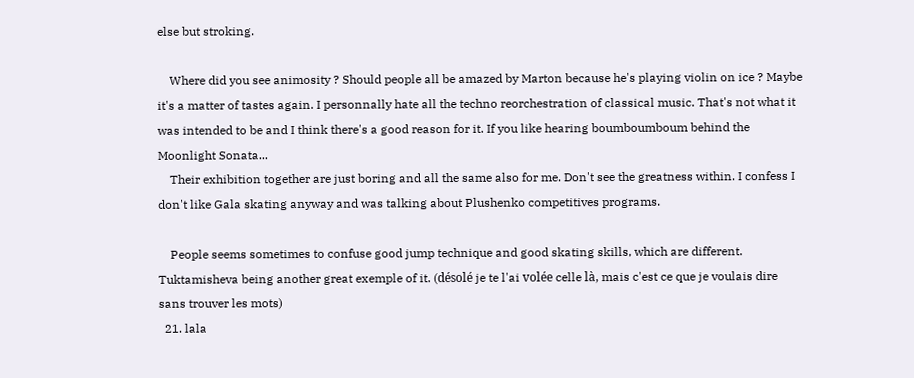else but stroking.

    Where did you see animosity ? Should people all be amazed by Marton because he's playing violin on ice ? Maybe it's a matter of tastes again. I personnally hate all the techno reorchestration of classical music. That's not what it was intended to be and I think there's a good reason for it. If you like hearing boumboumboum behind the Moonlight Sonata...
    Their exhibition together are just boring and all the same also for me. Don't see the greatness within. I confess I don't like Gala skating anyway and was talking about Plushenko competitives programs.

    People seems sometimes to confuse good jump technique and good skating skills, which are different. Tuktamisheva being another great exemple of it. (désolé je te l'ai volée celle là, mais c'est ce que je voulais dire sans trouver les mots)
  21. lala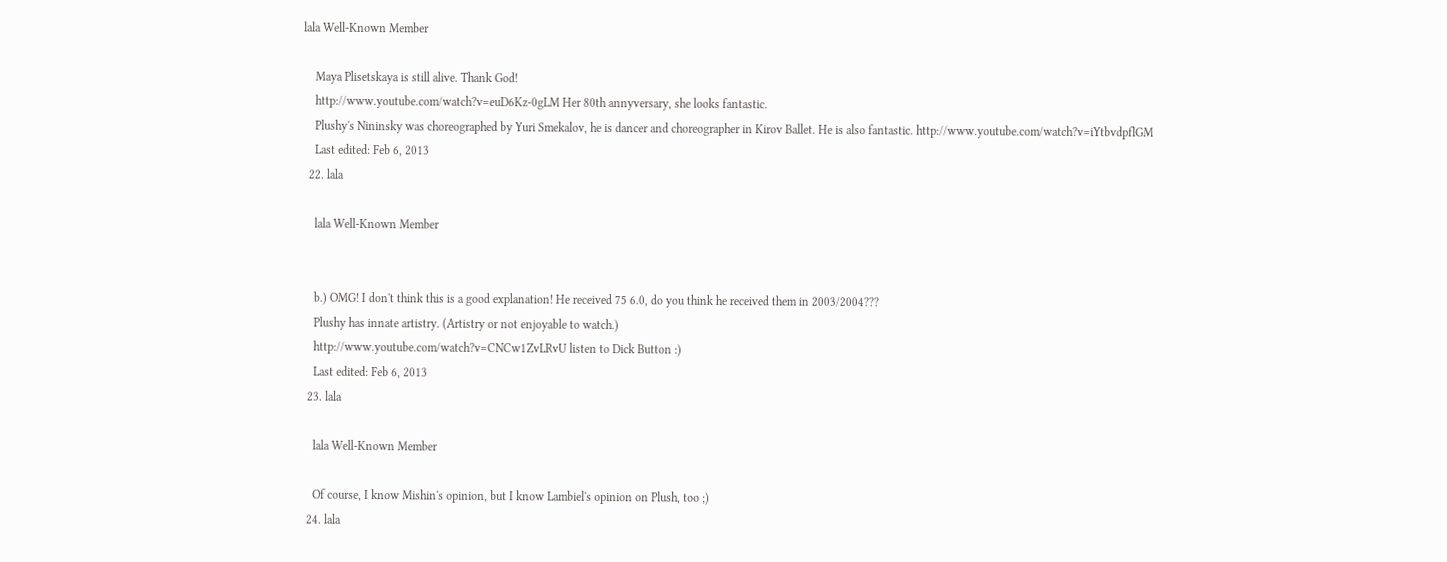lala Well-Known Member

    Maya Plisetskaya is still alive. Thank God!
    http://www.youtube.com/watch?v=euD6Kz-0gLM Her 80th annyversary, she looks fantastic.
    Plushy's Nininsky was choreographed by Yuri Smekalov, he is dancer and choreographer in Kirov Ballet. He is also fantastic. http://www.youtube.com/watch?v=iYtbvdpflGM
    Last edited: Feb 6, 2013
  22. lala

    lala Well-Known Member


    b.) OMG! I don't think this is a good explanation! He received 75 6.0, do you think he received them in 2003/2004???
    Plushy has innate artistry. (Artistry or not enjoyable to watch.)
    http://www.youtube.com/watch?v=CNCw1ZvLRvU listen to Dick Button :)
    Last edited: Feb 6, 2013
  23. lala

    lala Well-Known Member

    Of course, I know Mishin's opinion, but I know Lambiel's opinion on Plush, too ;)
  24. lala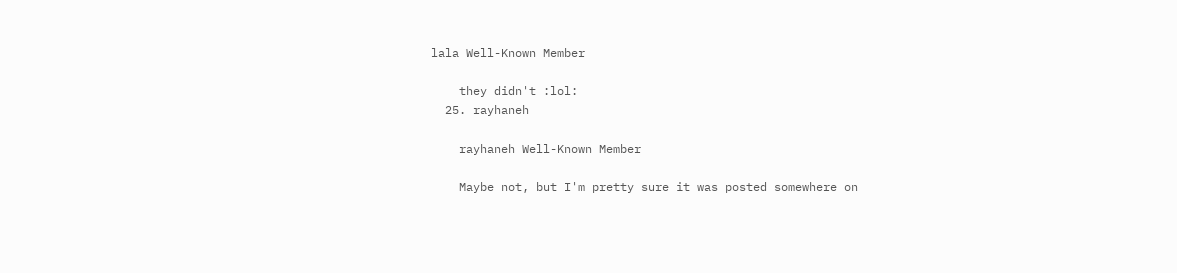lala Well-Known Member

    they didn't :lol:
  25. rayhaneh

    rayhaneh Well-Known Member

    Maybe not, but I'm pretty sure it was posted somewhere on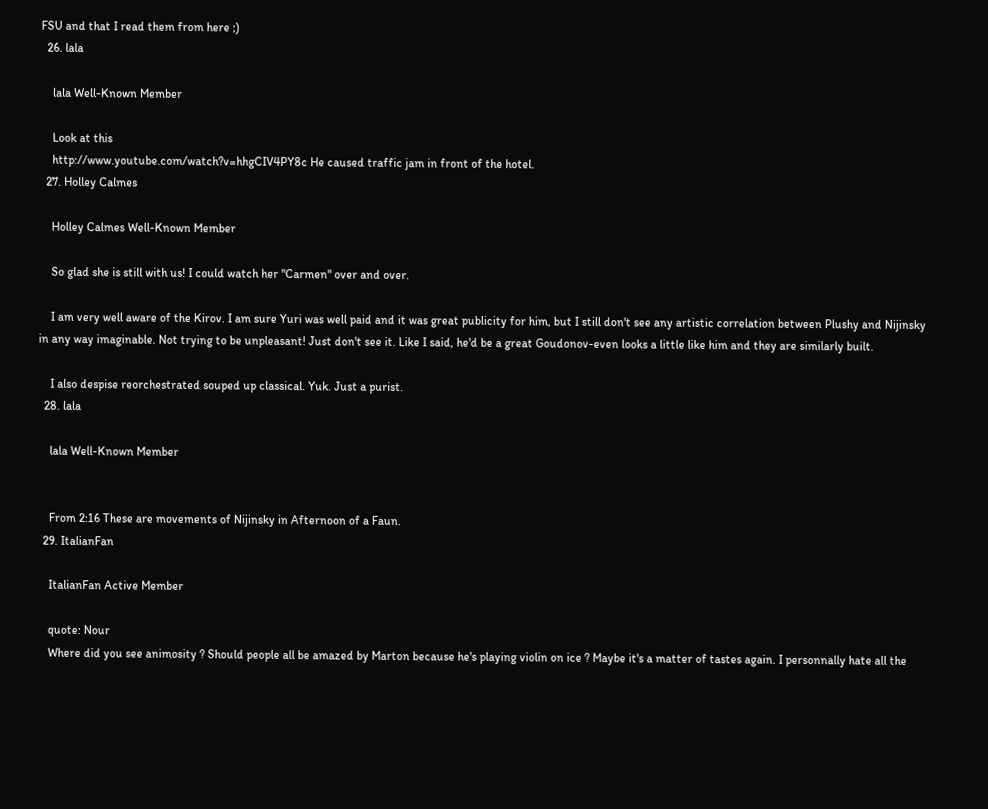FSU and that I read them from here ;)
  26. lala

    lala Well-Known Member

    Look at this
    http://www.youtube.com/watch?v=hhgCIV4PY8c He caused traffic jam in front of the hotel.
  27. Holley Calmes

    Holley Calmes Well-Known Member

    So glad she is still with us! I could watch her "Carmen" over and over.

    I am very well aware of the Kirov. I am sure Yuri was well paid and it was great publicity for him, but I still don't see any artistic correlation between Plushy and Nijinsky in any way imaginable. Not trying to be unpleasant! Just don't see it. Like I said, he'd be a great Goudonov-even looks a little like him and they are similarly built.

    I also despise reorchestrated souped up classical. Yuk. Just a purist.
  28. lala

    lala Well-Known Member


    From 2:16 These are movements of Nijinsky in Afternoon of a Faun.
  29. ItalianFan

    ItalianFan Active Member

    quote: Nour
    Where did you see animosity ? Should people all be amazed by Marton because he's playing violin on ice ? Maybe it's a matter of tastes again. I personnally hate all the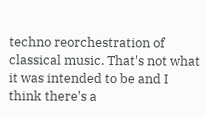techno reorchestration of classical music. That's not what it was intended to be and I think there's a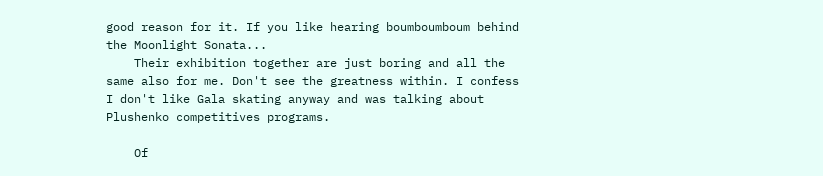good reason for it. If you like hearing boumboumboum behind the Moonlight Sonata...
    Their exhibition together are just boring and all the same also for me. Don't see the greatness within. I confess I don't like Gala skating anyway and was talking about Plushenko competitives programs.

    Of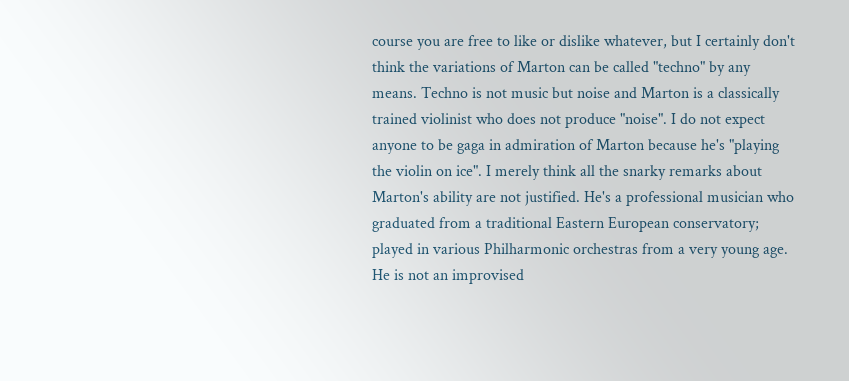course you are free to like or dislike whatever, but I certainly don't think the variations of Marton can be called "techno" by any means. Techno is not music but noise and Marton is a classically trained violinist who does not produce "noise". I do not expect anyone to be gaga in admiration of Marton because he's "playing the violin on ice". I merely think all the snarky remarks about Marton's ability are not justified. He's a professional musician who graduated from a traditional Eastern European conservatory; played in various Philharmonic orchestras from a very young age. He is not an improvised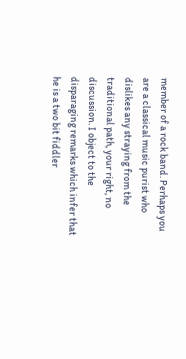member of a rock band. Perhaps you are a classical music purist who dislikes any straying from the traditional path, your right, no discussion. I object to the disparaging remarks which infer that he is a two bit fiddler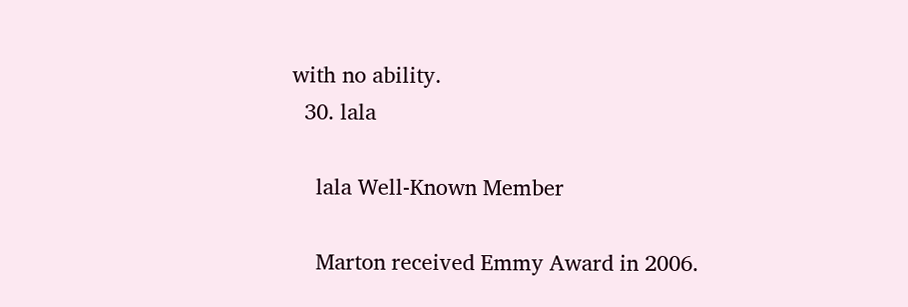with no ability.
  30. lala

    lala Well-Known Member

    Marton received Emmy Award in 2006.